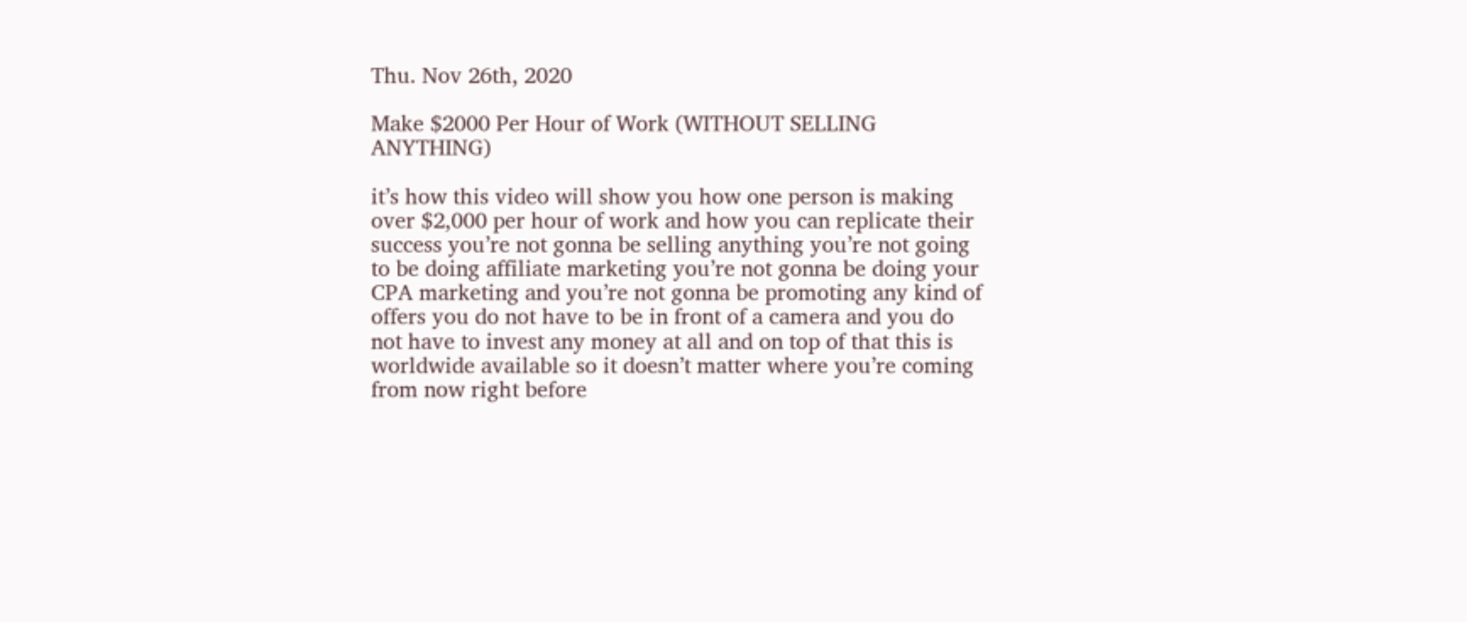Thu. Nov 26th, 2020

Make $2000 Per Hour of Work (WITHOUT SELLING ANYTHING)

it’s how this video will show you how one person is making over $2,000 per hour of work and how you can replicate their success you’re not gonna be selling anything you’re not going to be doing affiliate marketing you’re not gonna be doing your CPA marketing and you’re not gonna be promoting any kind of offers you do not have to be in front of a camera and you do not have to invest any money at all and on top of that this is worldwide available so it doesn’t matter where you’re coming from now right before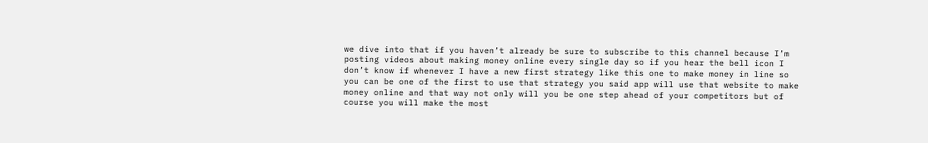we dive into that if you haven’t already be sure to subscribe to this channel because I’m posting videos about making money online every single day so if you hear the bell icon I don’t know if whenever I have a new first strategy like this one to make money in line so you can be one of the first to use that strategy you said app will use that website to make money online and that way not only will you be one step ahead of your competitors but of course you will make the most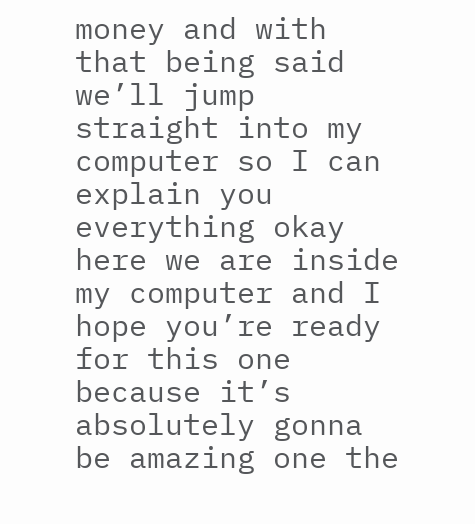money and with that being said we’ll jump straight into my computer so I can explain you everything okay here we are inside my computer and I hope you’re ready for this one because it’s absolutely gonna be amazing one the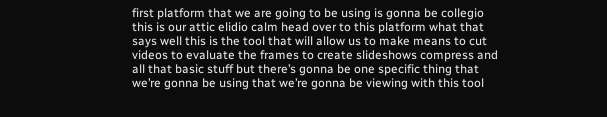first platform that we are going to be using is gonna be collegio this is our attic elidio calm head over to this platform what that says well this is the tool that will allow us to make means to cut videos to evaluate the frames to create slideshows compress and all that basic stuff but there’s gonna be one specific thing that we’re gonna be using that we’re gonna be viewing with this tool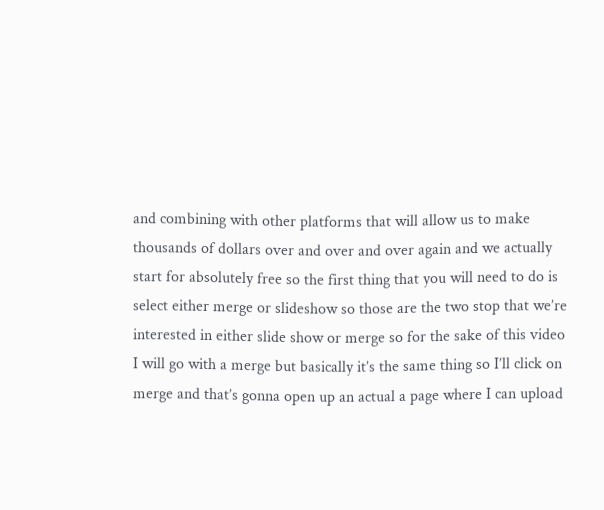and combining with other platforms that will allow us to make thousands of dollars over and over and over again and we actually start for absolutely free so the first thing that you will need to do is select either merge or slideshow so those are the two stop that we’re interested in either slide show or merge so for the sake of this video I will go with a merge but basically it’s the same thing so I’ll click on merge and that’s gonna open up an actual a page where I can upload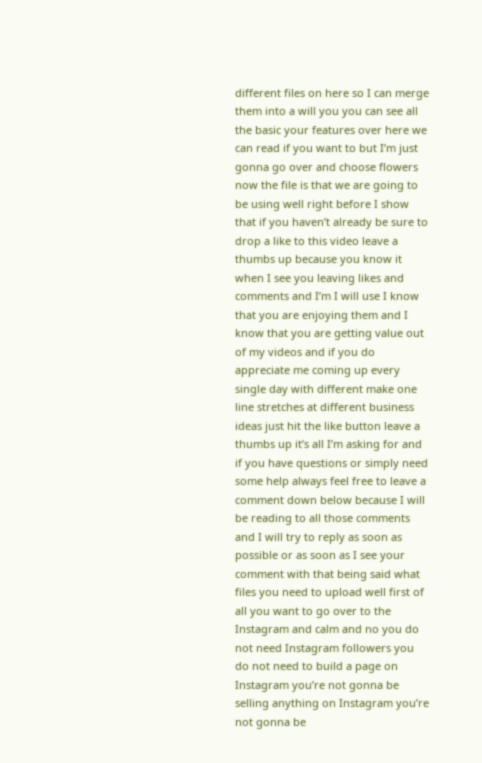different files on here so I can merge them into a will you you can see all the basic your features over here we can read if you want to but I’m just gonna go over and choose flowers now the file is that we are going to be using well right before I show that if you haven’t already be sure to drop a like to this video leave a thumbs up because you know it when I see you leaving likes and comments and I’m I will use I know that you are enjoying them and I know that you are getting value out of my videos and if you do appreciate me coming up every single day with different make one line stretches at different business ideas just hit the like button leave a thumbs up it’s all I’m asking for and if you have questions or simply need some help always feel free to leave a comment down below because I will be reading to all those comments and I will try to reply as soon as possible or as soon as I see your comment with that being said what files you need to upload well first of all you want to go over to the Instagram and calm and no you do not need Instagram followers you do not need to build a page on Instagram you’re not gonna be selling anything on Instagram you’re not gonna be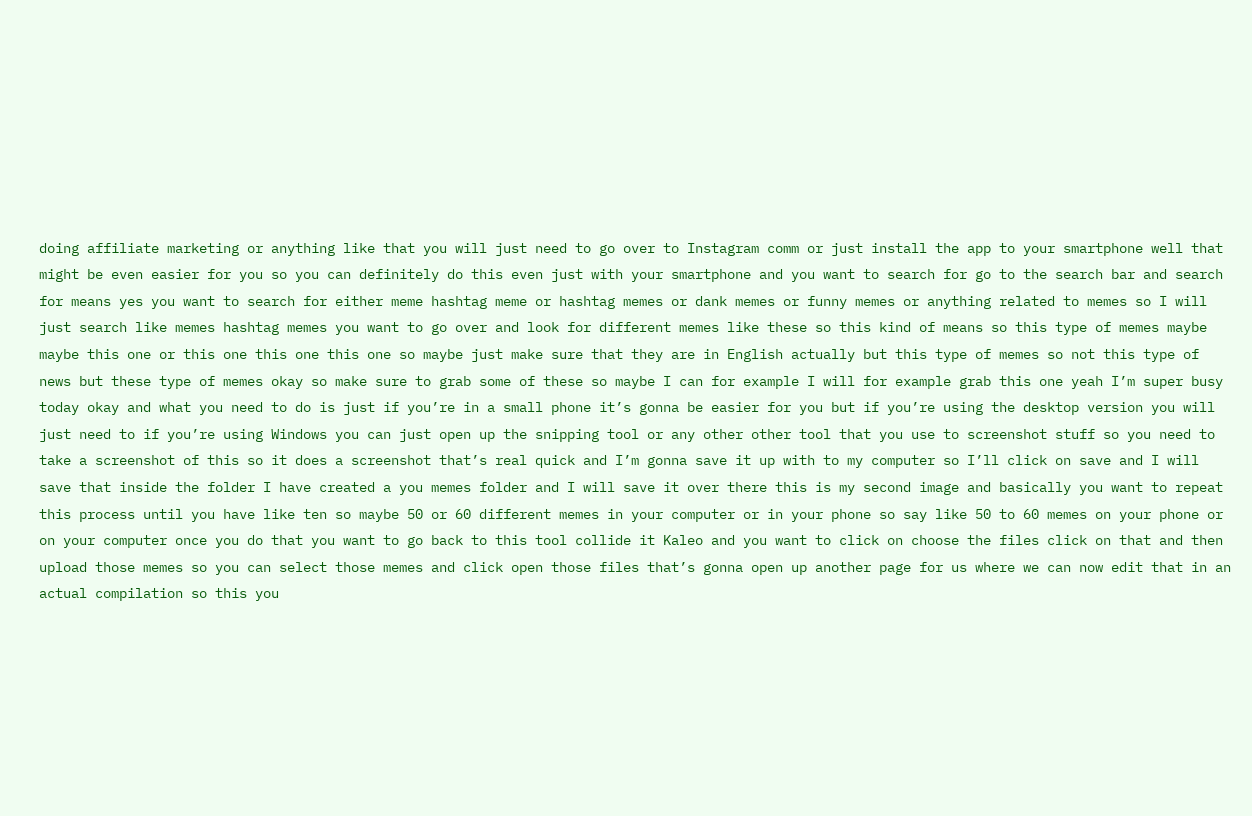doing affiliate marketing or anything like that you will just need to go over to Instagram comm or just install the app to your smartphone well that might be even easier for you so you can definitely do this even just with your smartphone and you want to search for go to the search bar and search for means yes you want to search for either meme hashtag meme or hashtag memes or dank memes or funny memes or anything related to memes so I will just search like memes hashtag memes you want to go over and look for different memes like these so this kind of means so this type of memes maybe maybe this one or this one this one this one so maybe just make sure that they are in English actually but this type of memes so not this type of news but these type of memes okay so make sure to grab some of these so maybe I can for example I will for example grab this one yeah I’m super busy today okay and what you need to do is just if you’re in a small phone it’s gonna be easier for you but if you’re using the desktop version you will just need to if you’re using Windows you can just open up the snipping tool or any other other tool that you use to screenshot stuff so you need to take a screenshot of this so it does a screenshot that’s real quick and I’m gonna save it up with to my computer so I’ll click on save and I will save that inside the folder I have created a you memes folder and I will save it over there this is my second image and basically you want to repeat this process until you have like ten so maybe 50 or 60 different memes in your computer or in your phone so say like 50 to 60 memes on your phone or on your computer once you do that you want to go back to this tool collide it Kaleo and you want to click on choose the files click on that and then upload those memes so you can select those memes and click open those files that’s gonna open up another page for us where we can now edit that in an actual compilation so this you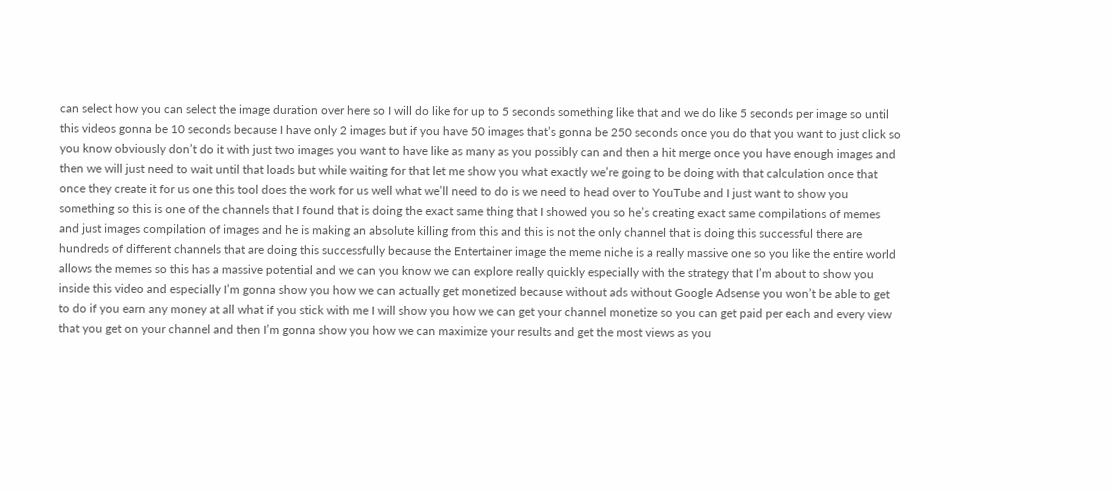can select how you can select the image duration over here so I will do like for up to 5 seconds something like that and we do like 5 seconds per image so until this videos gonna be 10 seconds because I have only 2 images but if you have 50 images that’s gonna be 250 seconds once you do that you want to just click so you know obviously don’t do it with just two images you want to have like as many as you possibly can and then a hit merge once you have enough images and then we will just need to wait until that loads but while waiting for that let me show you what exactly we’re going to be doing with that calculation once that once they create it for us one this tool does the work for us well what we’ll need to do is we need to head over to YouTube and I just want to show you something so this is one of the channels that I found that is doing the exact same thing that I showed you so he’s creating exact same compilations of memes and just images compilation of images and he is making an absolute killing from this and this is not the only channel that is doing this successful there are hundreds of different channels that are doing this successfully because the Entertainer image the meme niche is a really massive one so you like the entire world allows the memes so this has a massive potential and we can you know we can explore really quickly especially with the strategy that I’m about to show you inside this video and especially I’m gonna show you how we can actually get monetized because without ads without Google Adsense you won’t be able to get to do if you earn any money at all what if you stick with me I will show you how we can get your channel monetize so you can get paid per each and every view that you get on your channel and then I’m gonna show you how we can maximize your results and get the most views as you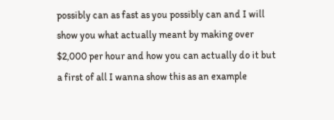possibly can as fast as you possibly can and I will show you what actually meant by making over $2,000 per hour and how you can actually do it but a first of all I wanna show this as an example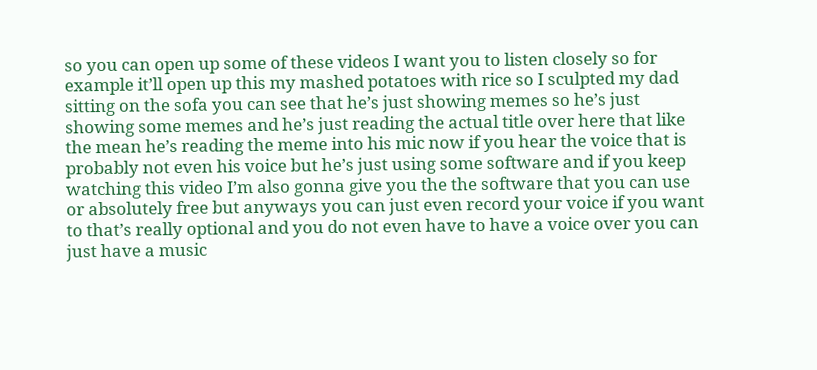so you can open up some of these videos I want you to listen closely so for example it’ll open up this my mashed potatoes with rice so I sculpted my dad sitting on the sofa you can see that he’s just showing memes so he’s just showing some memes and he’s just reading the actual title over here that like the mean he’s reading the meme into his mic now if you hear the voice that is probably not even his voice but he’s just using some software and if you keep watching this video I’m also gonna give you the the software that you can use or absolutely free but anyways you can just even record your voice if you want to that’s really optional and you do not even have to have a voice over you can just have a music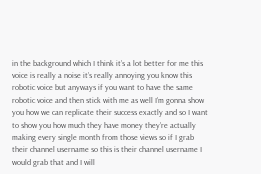in the background which I think it’s a lot better for me this voice is really a noise it’s really annoying you know this robotic voice but anyways if you want to have the same robotic voice and then stick with me as well I’m gonna show you how we can replicate their success exactly and so I want to show you how much they have money they’re actually making every single month from those views so if I grab their channel username so this is their channel username I would grab that and I will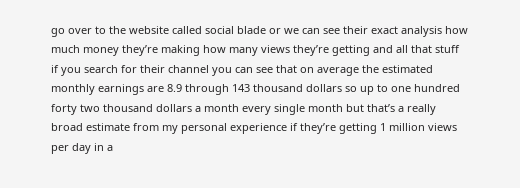go over to the website called social blade or we can see their exact analysis how much money they’re making how many views they’re getting and all that stuff if you search for their channel you can see that on average the estimated monthly earnings are 8.9 through 143 thousand dollars so up to one hundred forty two thousand dollars a month every single month but that’s a really broad estimate from my personal experience if they’re getting 1 million views per day in a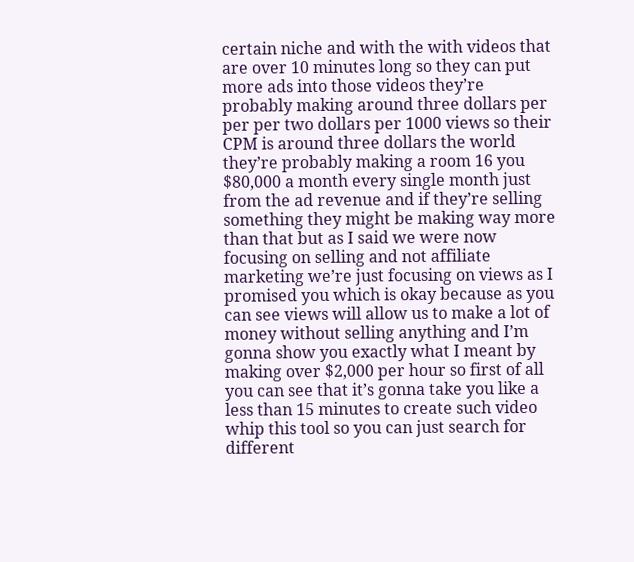certain niche and with the with videos that are over 10 minutes long so they can put more ads into those videos they’re probably making around three dollars per per per two dollars per 1000 views so their CPM is around three dollars the world they’re probably making a room 16 you $80,000 a month every single month just from the ad revenue and if they’re selling something they might be making way more than that but as I said we were now focusing on selling and not affiliate marketing we’re just focusing on views as I promised you which is okay because as you can see views will allow us to make a lot of money without selling anything and I’m gonna show you exactly what I meant by making over $2,000 per hour so first of all you can see that it’s gonna take you like a less than 15 minutes to create such video whip this tool so you can just search for different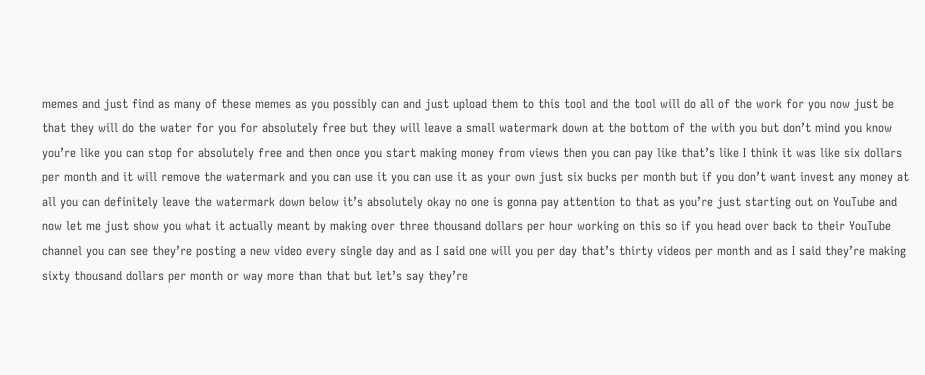memes and just find as many of these memes as you possibly can and just upload them to this tool and the tool will do all of the work for you now just be that they will do the water for you for absolutely free but they will leave a small watermark down at the bottom of the with you but don’t mind you know you’re like you can stop for absolutely free and then once you start making money from views then you can pay like that’s like I think it was like six dollars per month and it will remove the watermark and you can use it you can use it as your own just six bucks per month but if you don’t want invest any money at all you can definitely leave the watermark down below it’s absolutely okay no one is gonna pay attention to that as you’re just starting out on YouTube and now let me just show you what it actually meant by making over three thousand dollars per hour working on this so if you head over back to their YouTube channel you can see they’re posting a new video every single day and as I said one will you per day that’s thirty videos per month and as I said they’re making sixty thousand dollars per month or way more than that but let’s say they’re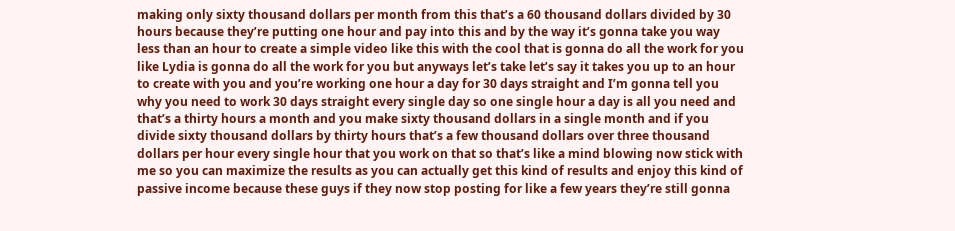making only sixty thousand dollars per month from this that’s a 60 thousand dollars divided by 30 hours because they’re putting one hour and pay into this and by the way it’s gonna take you way less than an hour to create a simple video like this with the cool that is gonna do all the work for you like Lydia is gonna do all the work for you but anyways let’s take let’s say it takes you up to an hour to create with you and you’re working one hour a day for 30 days straight and I’m gonna tell you why you need to work 30 days straight every single day so one single hour a day is all you need and that’s a thirty hours a month and you make sixty thousand dollars in a single month and if you divide sixty thousand dollars by thirty hours that’s a few thousand dollars over three thousand dollars per hour every single hour that you work on that so that’s like a mind blowing now stick with me so you can maximize the results as you can actually get this kind of results and enjoy this kind of passive income because these guys if they now stop posting for like a few years they’re still gonna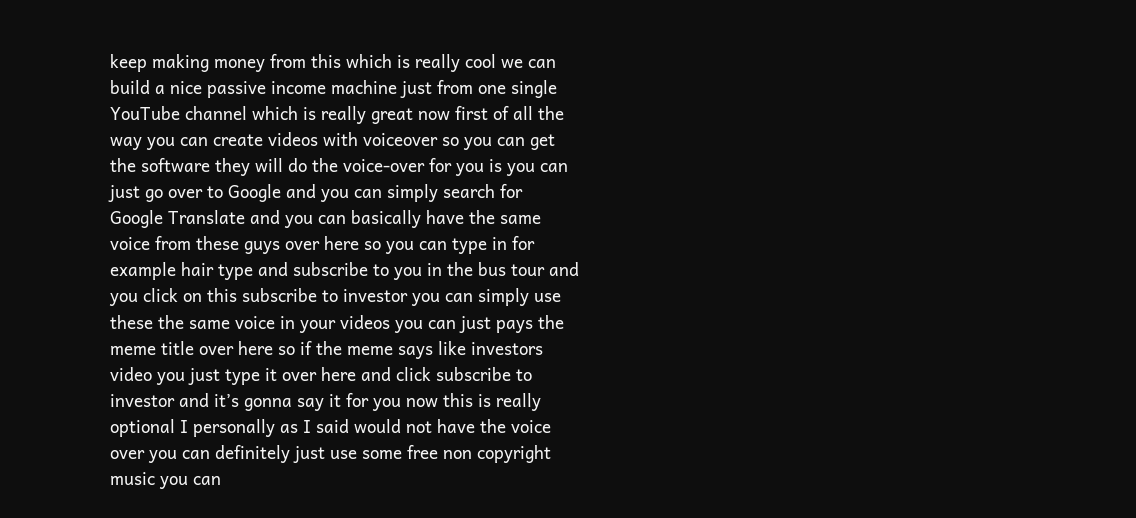keep making money from this which is really cool we can build a nice passive income machine just from one single YouTube channel which is really great now first of all the way you can create videos with voiceover so you can get the software they will do the voice-over for you is you can just go over to Google and you can simply search for Google Translate and you can basically have the same voice from these guys over here so you can type in for example hair type and subscribe to you in the bus tour and you click on this subscribe to investor you can simply use these the same voice in your videos you can just pays the meme title over here so if the meme says like investors video you just type it over here and click subscribe to investor and it’s gonna say it for you now this is really optional I personally as I said would not have the voice over you can definitely just use some free non copyright music you can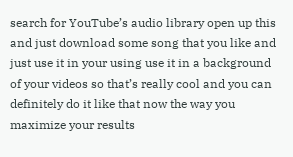search for YouTube’s audio library open up this and just download some song that you like and just use it in your using use it in a background of your videos so that’s really cool and you can definitely do it like that now the way you maximize your results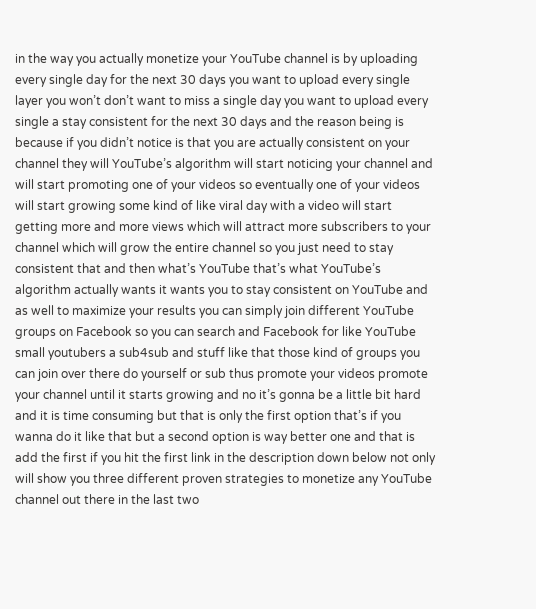in the way you actually monetize your YouTube channel is by uploading every single day for the next 30 days you want to upload every single layer you won’t don’t want to miss a single day you want to upload every single a stay consistent for the next 30 days and the reason being is because if you didn’t notice is that you are actually consistent on your channel they will YouTube’s algorithm will start noticing your channel and will start promoting one of your videos so eventually one of your videos will start growing some kind of like viral day with a video will start getting more and more views which will attract more subscribers to your channel which will grow the entire channel so you just need to stay consistent that and then what’s YouTube that’s what YouTube’s algorithm actually wants it wants you to stay consistent on YouTube and as well to maximize your results you can simply join different YouTube groups on Facebook so you can search and Facebook for like YouTube small youtubers a sub4sub and stuff like that those kind of groups you can join over there do yourself or sub thus promote your videos promote your channel until it starts growing and no it’s gonna be a little bit hard and it is time consuming but that is only the first option that’s if you wanna do it like that but a second option is way better one and that is add the first if you hit the first link in the description down below not only will show you three different proven strategies to monetize any YouTube channel out there in the last two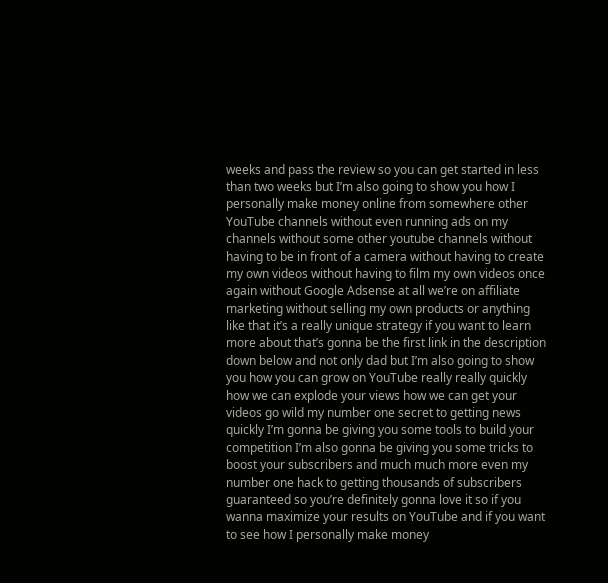weeks and pass the review so you can get started in less than two weeks but I’m also going to show you how I personally make money online from somewhere other YouTube channels without even running ads on my channels without some other youtube channels without having to be in front of a camera without having to create my own videos without having to film my own videos once again without Google Adsense at all we’re on affiliate marketing without selling my own products or anything like that it’s a really unique strategy if you want to learn more about that’s gonna be the first link in the description down below and not only dad but I’m also going to show you how you can grow on YouTube really really quickly how we can explode your views how we can get your videos go wild my number one secret to getting news quickly I’m gonna be giving you some tools to build your competition I’m also gonna be giving you some tricks to boost your subscribers and much much more even my number one hack to getting thousands of subscribers guaranteed so you’re definitely gonna love it so if you wanna maximize your results on YouTube and if you want to see how I personally make money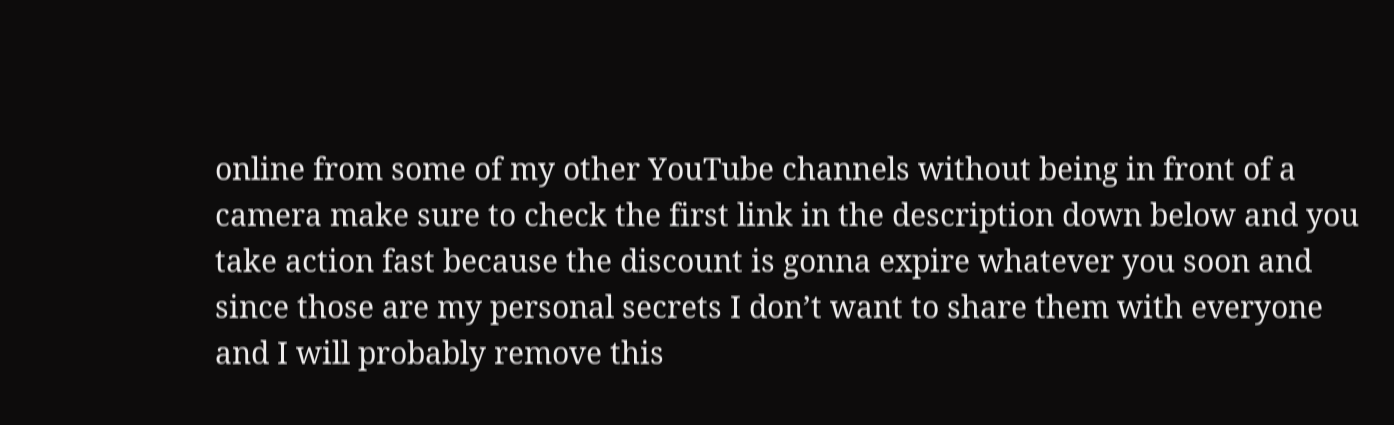online from some of my other YouTube channels without being in front of a camera make sure to check the first link in the description down below and you take action fast because the discount is gonna expire whatever you soon and since those are my personal secrets I don’t want to share them with everyone and I will probably remove this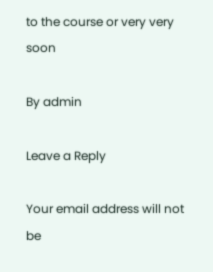to the course or very very soon

By admin

Leave a Reply

Your email address will not be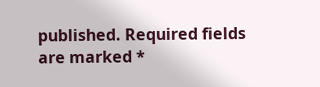published. Required fields are marked *